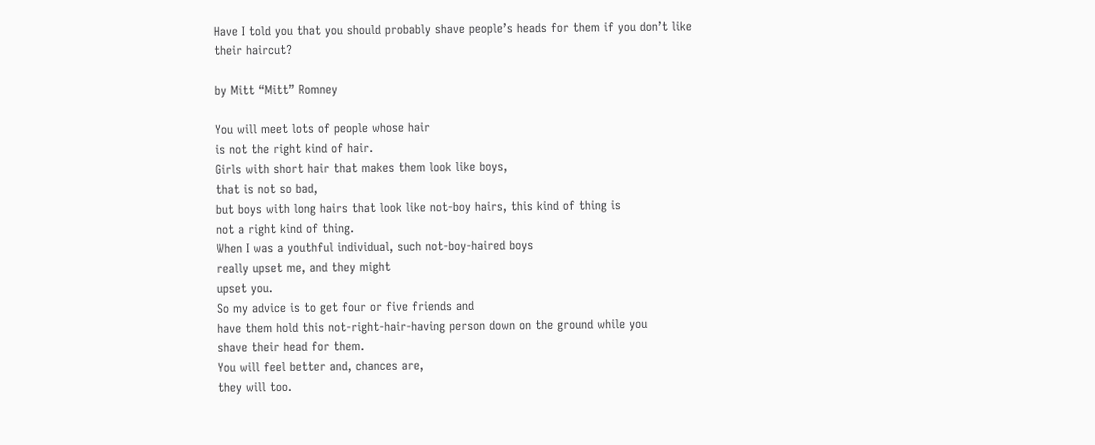Have I told you that you should probably shave people’s heads for them if you don’t like their haircut?

by Mitt “Mitt” Romney

You will meet lots of people whose hair
is not the right kind of hair.
Girls with short hair that makes them look like boys,
that is not so bad,
but boys with long hairs that look like not-boy hairs, this kind of thing is
not a right kind of thing.
When I was a youthful individual, such not-boy-haired boys
really upset me, and they might
upset you.
So my advice is to get four or five friends and
have them hold this not-right-hair-having person down on the ground while you
shave their head for them.
You will feel better and, chances are,
they will too.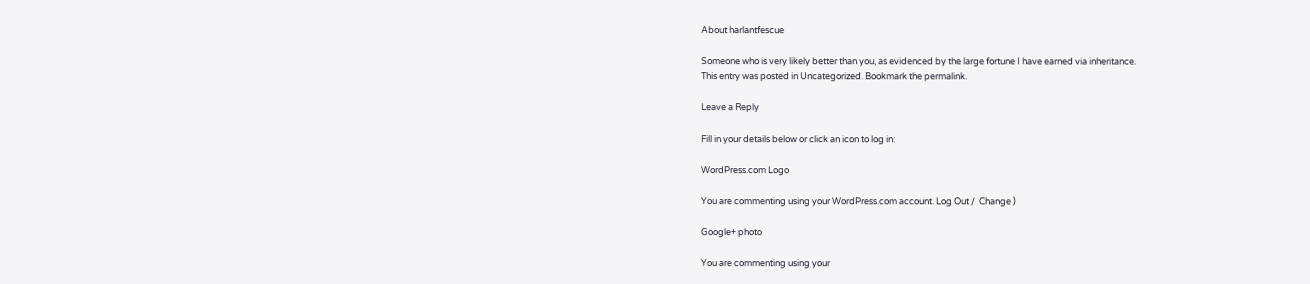About harlantfescue

Someone who is very likely better than you, as evidenced by the large fortune I have earned via inheritance.
This entry was posted in Uncategorized. Bookmark the permalink.

Leave a Reply

Fill in your details below or click an icon to log in:

WordPress.com Logo

You are commenting using your WordPress.com account. Log Out /  Change )

Google+ photo

You are commenting using your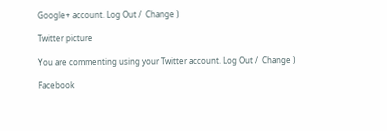Google+ account. Log Out /  Change )

Twitter picture

You are commenting using your Twitter account. Log Out /  Change )

Facebook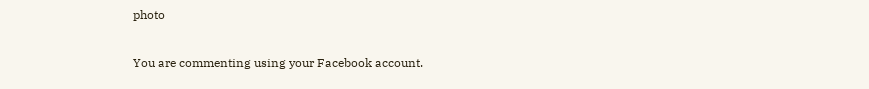photo

You are commenting using your Facebook account.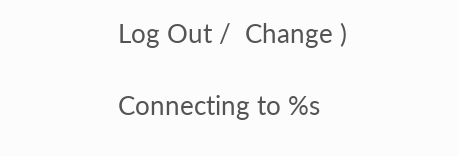Log Out /  Change )

Connecting to %s